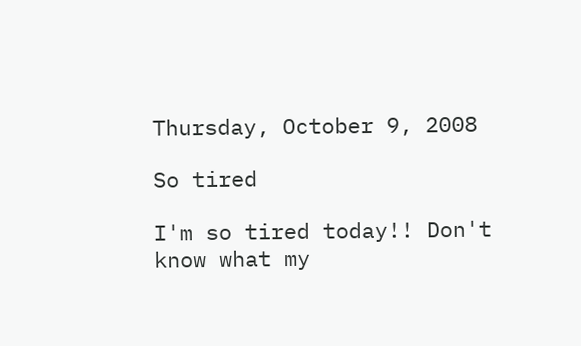Thursday, October 9, 2008

So tired

I'm so tired today!! Don't know what my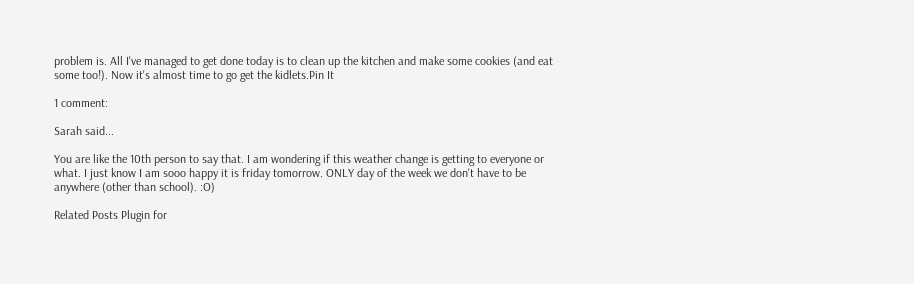problem is. All I've managed to get done today is to clean up the kitchen and make some cookies (and eat some too!). Now it's almost time to go get the kidlets.Pin It

1 comment:

Sarah said...

You are like the 10th person to say that. I am wondering if this weather change is getting to everyone or what. I just know I am sooo happy it is friday tomorrow. ONLY day of the week we don't have to be anywhere (other than school). :O)

Related Posts Plugin for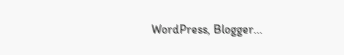WordPress, Blogger...